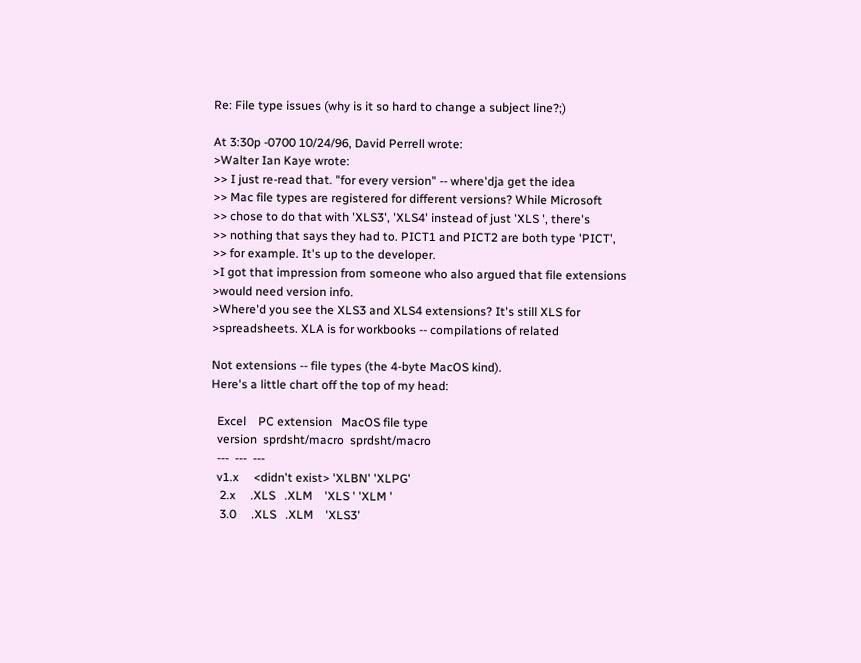Re: File type issues (why is it so hard to change a subject line?;)

At 3:30p -0700 10/24/96, David Perrell wrote:
>Walter Ian Kaye wrote:
>> I just re-read that. "for every version" -- where'dja get the idea
>> Mac file types are registered for different versions? While Microsoft
>> chose to do that with 'XLS3', 'XLS4' instead of just 'XLS ', there's
>> nothing that says they had to. PICT1 and PICT2 are both type 'PICT',
>> for example. It's up to the developer.
>I got that impression from someone who also argued that file extensions
>would need version info.
>Where'd you see the XLS3 and XLS4 extensions? It's still XLS for
>spreadsheets. XLA is for workbooks -- compilations of related

Not extensions -- file types (the 4-byte MacOS kind).
Here's a little chart off the top of my head:

  Excel    PC extension   MacOS file type
  version  sprdsht/macro  sprdsht/macro
  ---  ---  ---
  v1.x     <didn't exist> 'XLBN' 'XLPG'
   2.x     .XLS   .XLM    'XLS ' 'XLM '
   3.0     .XLS   .XLM    'XLS3'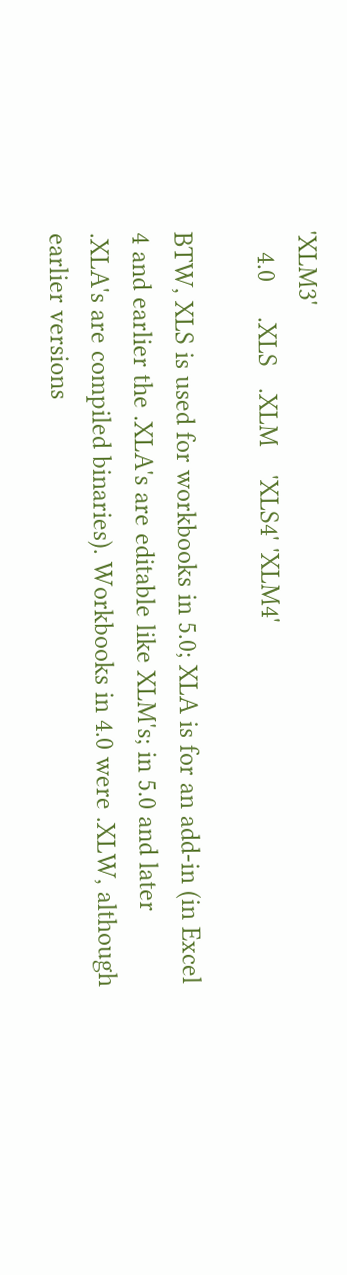'XLM3'
   4.0     .XLS   .XLM    'XLS4' 'XLM4'

BTW, XLS is used for workbooks in 5.0; XLA is for an add-in (in Excel
4 and earlier the .XLA's are editable like XLM's; in 5.0 and later
.XLA's are compiled binaries). Workbooks in 4.0 were .XLW, although
earlier versions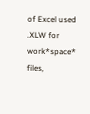of Excel used .XLW for work*space* files,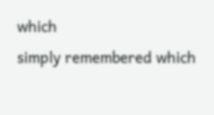which
simply remembered which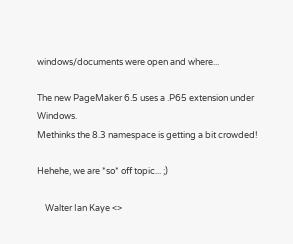windows/documents were open and where...

The new PageMaker 6.5 uses a .P65 extension under Windows.
Methinks the 8.3 namespace is getting a bit crowded!

Hehehe, we are *so* off topic... ;)

    Walter Ian Kaye <>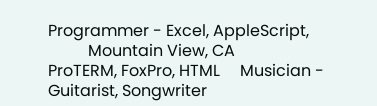Programmer - Excel, AppleScript,
          Mountain View, CA                         ProTERM, FoxPro, HTML     Musician - Guitarist, Songwriter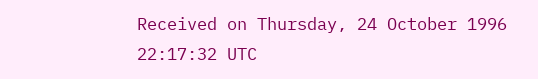Received on Thursday, 24 October 1996 22:17:32 UTC